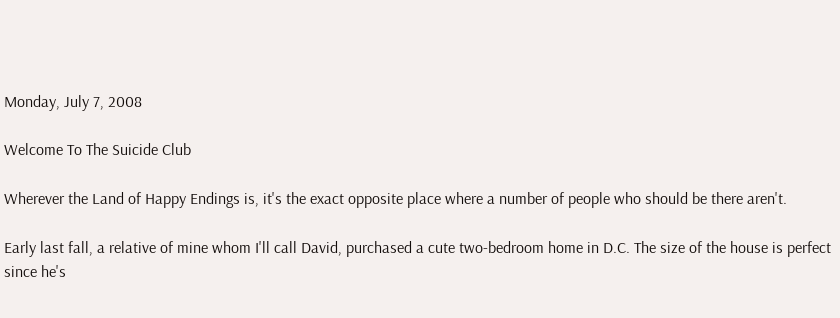Monday, July 7, 2008

Welcome To The Suicide Club

Wherever the Land of Happy Endings is, it's the exact opposite place where a number of people who should be there aren't.

Early last fall, a relative of mine whom I'll call David, purchased a cute two-bedroom home in D.C. The size of the house is perfect since he's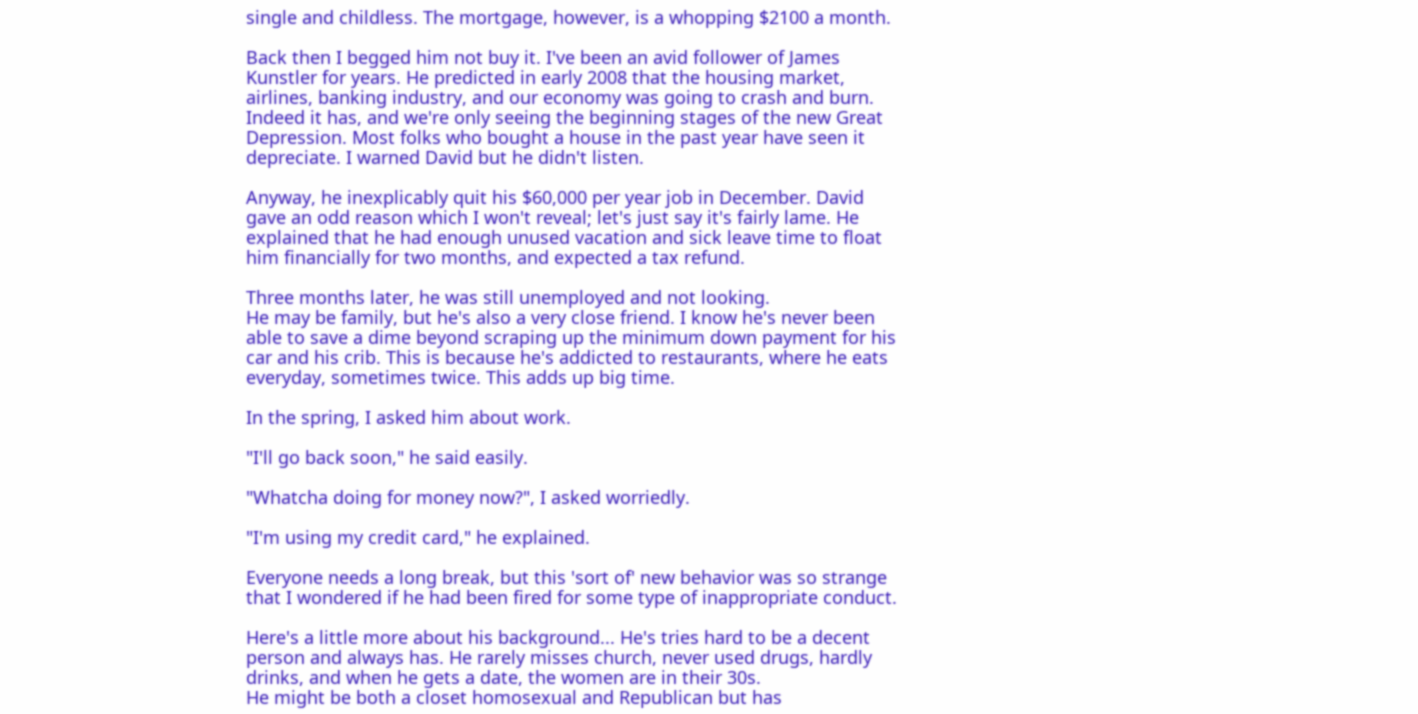single and childless. The mortgage, however, is a whopping $2100 a month.

Back then I begged him not buy it. I've been an avid follower of James Kunstler for years. He predicted in early 2008 that the housing market, airlines, banking industry, and our economy was going to crash and burn. Indeed it has, and we're only seeing the beginning stages of the new Great Depression. Most folks who bought a house in the past year have seen it depreciate. I warned David but he didn't listen.

Anyway, he inexplicably quit his $60,000 per year job in December. David gave an odd reason which I won't reveal; let's just say it's fairly lame. He explained that he had enough unused vacation and sick leave time to float him financially for two months, and expected a tax refund.

Three months later, he was still unemployed and not looking.
He may be family, but he's also a very close friend. I know he's never been able to save a dime beyond scraping up the minimum down payment for his car and his crib. This is because he's addicted to restaurants, where he eats everyday, sometimes twice. This adds up big time.

In the spring, I asked him about work.

"I'll go back soon," he said easily.

"Whatcha doing for money now?", I asked worriedly.

"I'm using my credit card," he explained.

Everyone needs a long break, but this 'sort of' new behavior was so strange that I wondered if he had been fired for some type of inappropriate conduct.

Here's a little more about his background... He's tries hard to be a decent person and always has. He rarely misses church, never used drugs, hardly drinks, and when he gets a date, the women are in their 30s.
He might be both a closet homosexual and Republican but has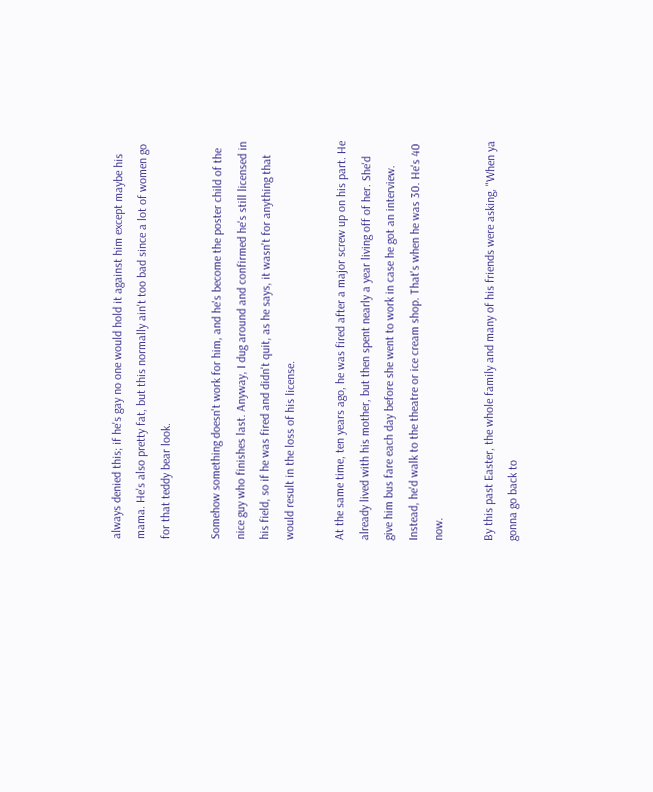always denied this; if he's gay no one would hold it against him except maybe his mama. He's also pretty fat, but this normally ain't too bad since a lot of women go for that teddy bear look.

Somehow something doesn't work for him, and he's become the poster child of the nice guy who finishes last. Anyway, I dug around and confirmed he's still licensed in his field, so if he was fired and didn't quit, as he says, it wasn't for anything that would result in the loss of his license.

At the same time, ten years ago, he was fired after a major screw up on his part. He already lived with his mother, but then spent nearly a year living off of her. She'd give him bus fare each day before she went to work in case he got an interview. Instead, he'd walk to the theatre or ice cream shop. That's when he was 30. He's 40 now.

By this past Easter, the whole family and many of his friends were asking, "When ya gonna go back to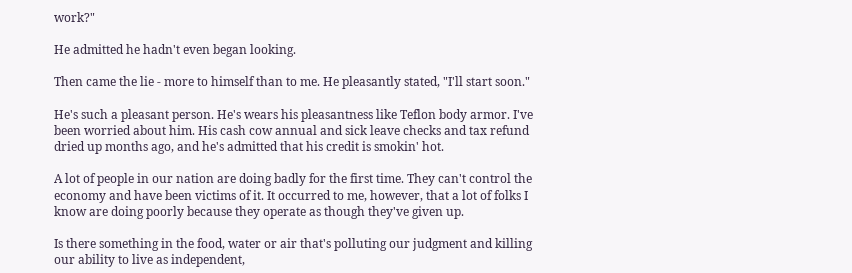work?"

He admitted he hadn't even began looking.

Then came the lie - more to himself than to me. He pleasantly stated, "I'll start soon."

He's such a pleasant person. He's wears his pleasantness like Teflon body armor. I've been worried about him. His cash cow annual and sick leave checks and tax refund dried up months ago, and he's admitted that his credit is smokin' hot.

A lot of people in our nation are doing badly for the first time. They can't control the economy and have been victims of it. It occurred to me, however, that a lot of folks I know are doing poorly because they operate as though they've given up.

Is there something in the food, water or air that's polluting our judgment and killing our ability to live as independent,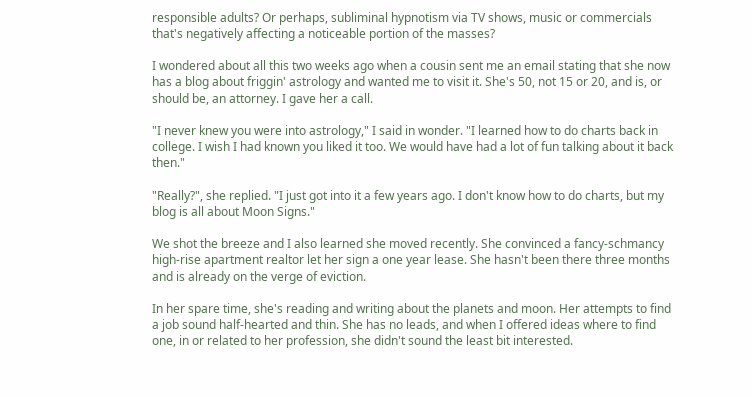responsible adults? Or perhaps, subliminal hypnotism via TV shows, music or commercials that's negatively affecting a noticeable portion of the masses?

I wondered about all this two weeks ago when a cousin sent me an email stating that she now has a blog about friggin' astrology and wanted me to visit it. She's 50, not 15 or 20, and is, or should be, an attorney. I gave her a call.

"I never knew you were into astrology," I said in wonder. "I learned how to do charts back in college. I wish I had known you liked it too. We would have had a lot of fun talking about it back then."

"Really?", she replied. "I just got into it a few years ago. I don't know how to do charts, but my blog is all about Moon Signs."

We shot the breeze and I also learned she moved recently. She convinced a fancy-schmancy high-rise apartment realtor let her sign a one year lease. She hasn't been there three months and is already on the verge of eviction.

In her spare time, she's reading and writing about the planets and moon. Her attempts to find a job sound half-hearted and thin. She has no leads, and when I offered ideas where to find one, in or related to her profession, she didn't sound the least bit interested.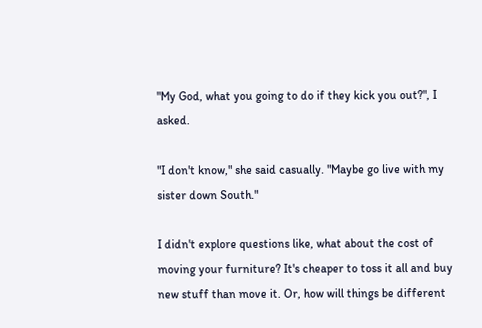"My God, what you going to do if they kick you out?", I asked.

"I don't know," she said casually. "Maybe go live with my sister down South."

I didn't explore questions like, what about the cost of moving your furniture? It's cheaper to toss it all and buy new stuff than move it. Or, how will things be different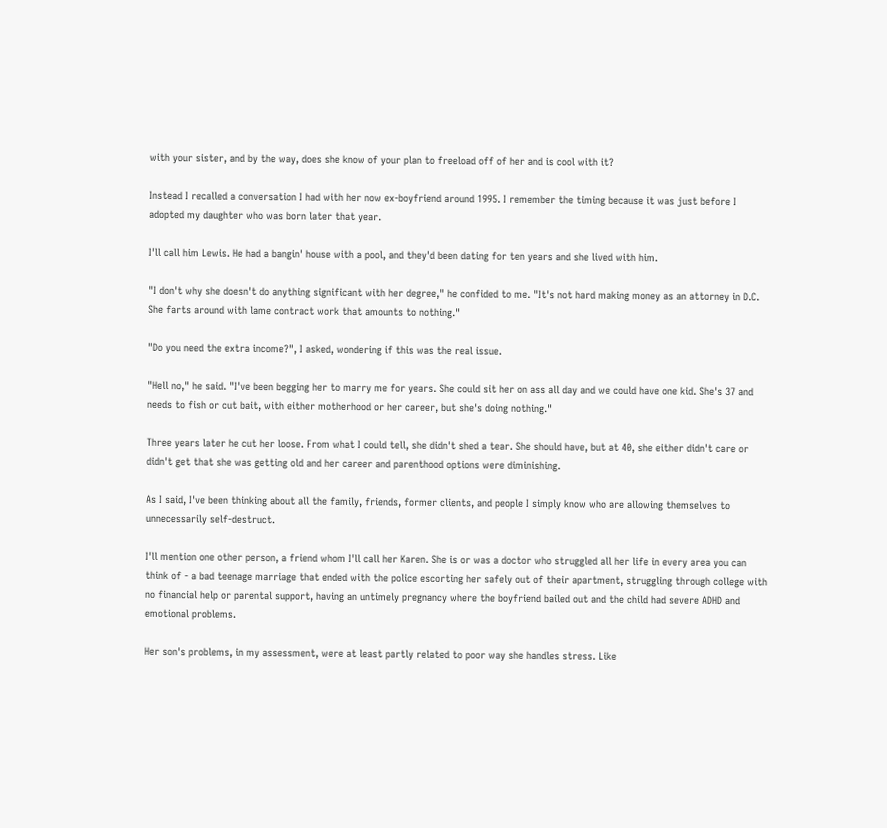with your sister, and by the way, does she know of your plan to freeload off of her and is cool with it?

Instead I recalled a conversation I had with her now ex-boyfriend around 1995. I remember the timing because it was just before I adopted my daughter who was born later that year.

I'll call him Lewis. He had a bangin' house with a pool, and they'd been dating for ten years and she lived with him.

"I don't why she doesn't do anything significant with her degree," he confided to me. "It's not hard making money as an attorney in D.C. She farts around with lame contract work that amounts to nothing."

"Do you need the extra income?", I asked, wondering if this was the real issue.

"Hell no," he said. "I've been begging her to marry me for years. She could sit her on ass all day and we could have one kid. She's 37 and needs to fish or cut bait, with either motherhood or her career, but she's doing nothing."

Three years later he cut her loose. From what I could tell, she didn't shed a tear. She should have, but at 40, she either didn't care or didn't get that she was getting old and her career and parenthood options were diminishing.

As I said, I've been thinking about all the family, friends, former clients, and people I simply know who are allowing themselves to unnecessarily self-destruct.

I'll mention one other person, a friend whom I'll call her Karen. She is or was a doctor who struggled all her life in every area you can think of - a bad teenage marriage that ended with the police escorting her safely out of their apartment, struggling through college with no financial help or parental support, having an untimely pregnancy where the boyfriend bailed out and the child had severe ADHD and emotional problems.

Her son's problems, in my assessment, were at least partly related to poor way she handles stress. Like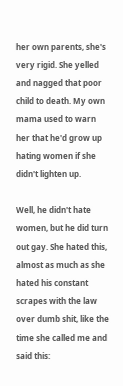her own parents, she's very rigid. She yelled and nagged that poor child to death. My own mama used to warn her that he'd grow up hating women if she didn't lighten up.

Well, he didn't hate women, but he did turn out gay. She hated this, almost as much as she hated his constant scrapes with the law over dumb shit, like the time she called me and said this: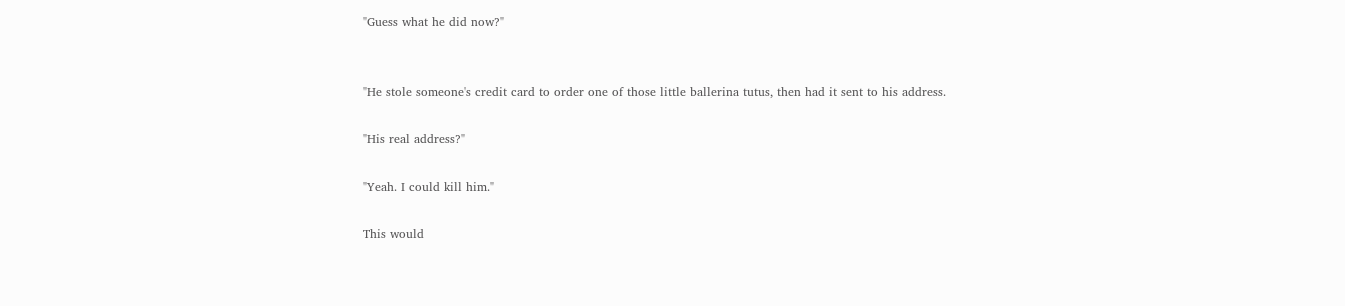"Guess what he did now?"


"He stole someone's credit card to order one of those little ballerina tutus, then had it sent to his address.

"His real address?"

"Yeah. I could kill him."

This would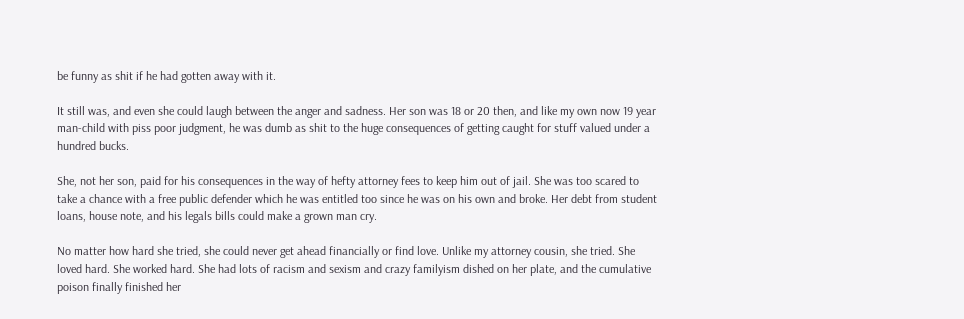be funny as shit if he had gotten away with it.

It still was, and even she could laugh between the anger and sadness. Her son was 18 or 20 then, and like my own now 19 year man-child with piss poor judgment, he was dumb as shit to the huge consequences of getting caught for stuff valued under a hundred bucks.

She, not her son, paid for his consequences in the way of hefty attorney fees to keep him out of jail. She was too scared to take a chance with a free public defender which he was entitled too since he was on his own and broke. Her debt from student loans, house note, and his legals bills could make a grown man cry.

No matter how hard she tried, she could never get ahead financially or find love. Unlike my attorney cousin, she tried. She loved hard. She worked hard. She had lots of racism and sexism and crazy familyism dished on her plate, and the cumulative poison finally finished her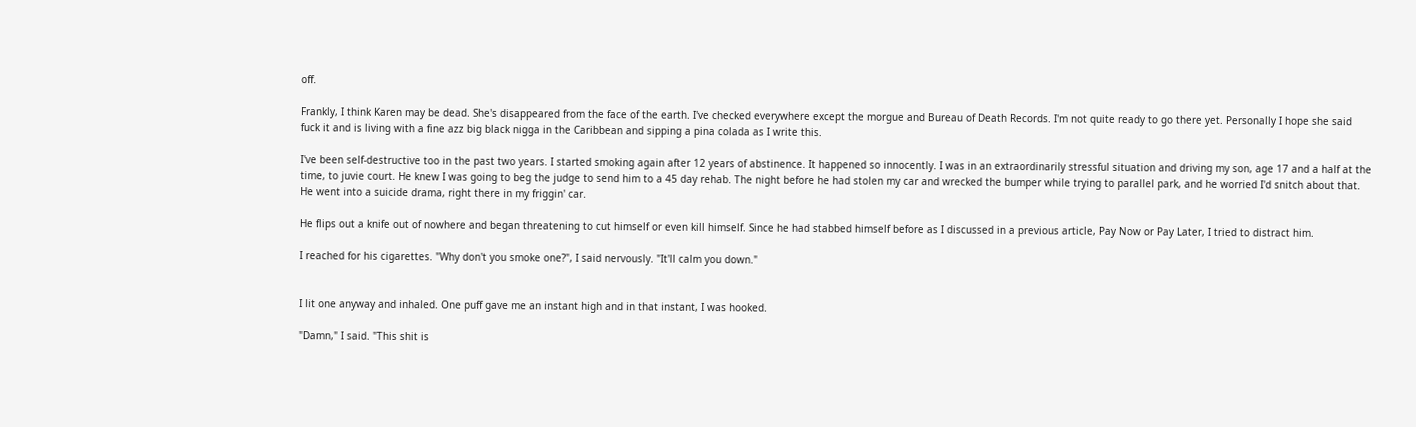off.

Frankly, I think Karen may be dead. She's disappeared from the face of the earth. I've checked everywhere except the morgue and Bureau of Death Records. I'm not quite ready to go there yet. Personally I hope she said fuck it and is living with a fine azz big black nigga in the Caribbean and sipping a pina colada as I write this.

I've been self-destructive too in the past two years. I started smoking again after 12 years of abstinence. It happened so innocently. I was in an extraordinarily stressful situation and driving my son, age 17 and a half at the time, to juvie court. He knew I was going to beg the judge to send him to a 45 day rehab. The night before he had stolen my car and wrecked the bumper while trying to parallel park, and he worried I'd snitch about that. He went into a suicide drama, right there in my friggin' car.

He flips out a knife out of nowhere and began threatening to cut himself or even kill himself. Since he had stabbed himself before as I discussed in a previous article, Pay Now or Pay Later, I tried to distract him.

I reached for his cigarettes. "Why don't you smoke one?", I said nervously. "It'll calm you down."


I lit one anyway and inhaled. One puff gave me an instant high and in that instant, I was hooked.

"Damn," I said. "This shit is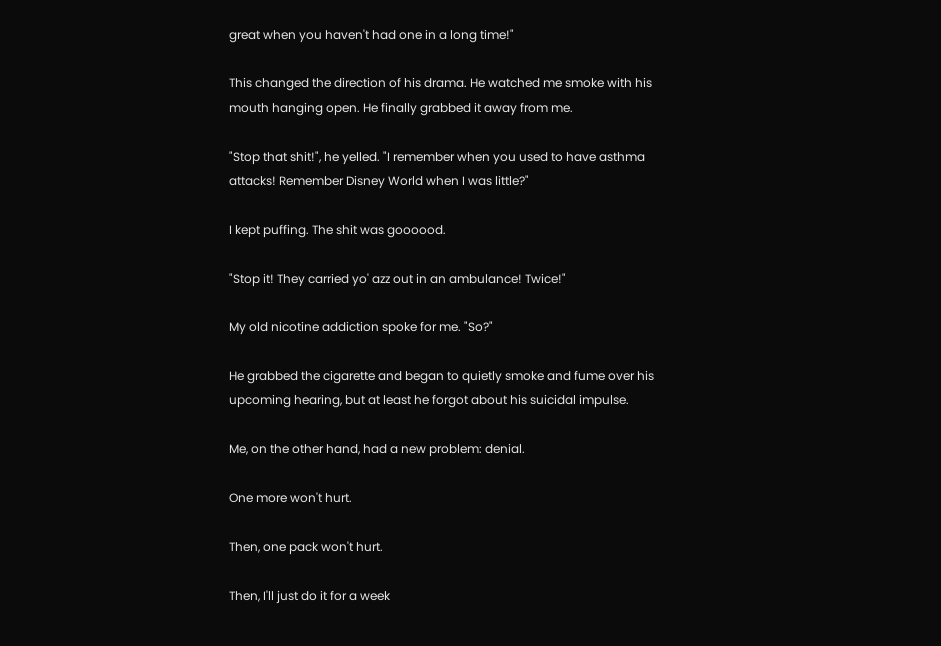great when you haven't had one in a long time!"

This changed the direction of his drama. He watched me smoke with his mouth hanging open. He finally grabbed it away from me.

"Stop that shit!", he yelled. "I remember when you used to have asthma attacks! Remember Disney World when I was little?"

I kept puffing. The shit was goooood.

"Stop it! They carried yo' azz out in an ambulance! Twice!"

My old nicotine addiction spoke for me. "So?"

He grabbed the cigarette and began to quietly smoke and fume over his upcoming hearing, but at least he forgot about his suicidal impulse.

Me, on the other hand, had a new problem: denial.

One more won't hurt.

Then, one pack won't hurt.

Then, I'll just do it for a week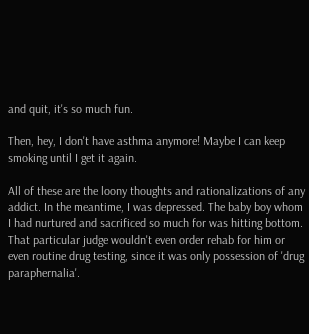and quit, it's so much fun.

Then, hey, I don't have asthma anymore! Maybe I can keep smoking until I get it again.

All of these are the loony thoughts and rationalizations of any addict. In the meantime, I was depressed. The baby boy whom I had nurtured and sacrificed so much for was hitting bottom. That particular judge wouldn't even order rehab for him or even routine drug testing, since it was only possession of 'drug paraphernalia'.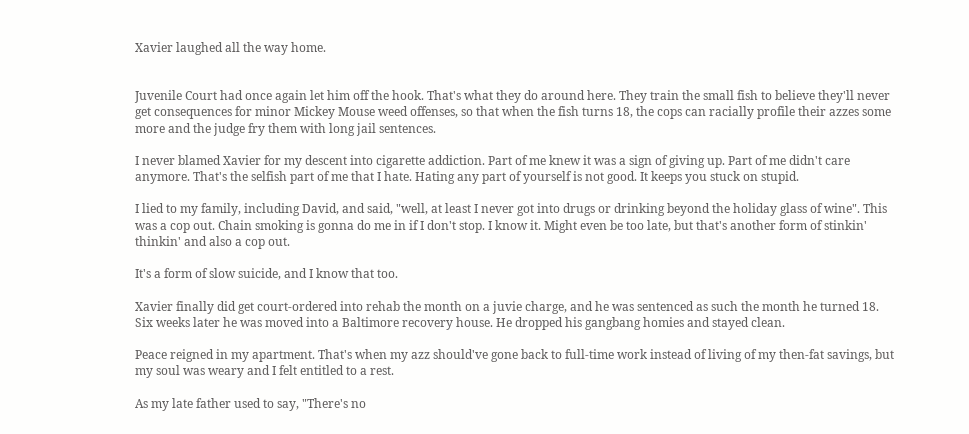Xavier laughed all the way home.


Juvenile Court had once again let him off the hook. That's what they do around here. They train the small fish to believe they'll never get consequences for minor Mickey Mouse weed offenses, so that when the fish turns 18, the cops can racially profile their azzes some more and the judge fry them with long jail sentences.

I never blamed Xavier for my descent into cigarette addiction. Part of me knew it was a sign of giving up. Part of me didn't care anymore. That's the selfish part of me that I hate. Hating any part of yourself is not good. It keeps you stuck on stupid.

I lied to my family, including David, and said, "well, at least I never got into drugs or drinking beyond the holiday glass of wine". This was a cop out. Chain smoking is gonna do me in if I don't stop. I know it. Might even be too late, but that's another form of stinkin' thinkin' and also a cop out.

It's a form of slow suicide, and I know that too.

Xavier finally did get court-ordered into rehab the month on a juvie charge, and he was sentenced as such the month he turned 18. Six weeks later he was moved into a Baltimore recovery house. He dropped his gangbang homies and stayed clean.

Peace reigned in my apartment. That's when my azz should've gone back to full-time work instead of living of my then-fat savings, but my soul was weary and I felt entitled to a rest.

As my late father used to say, "There's no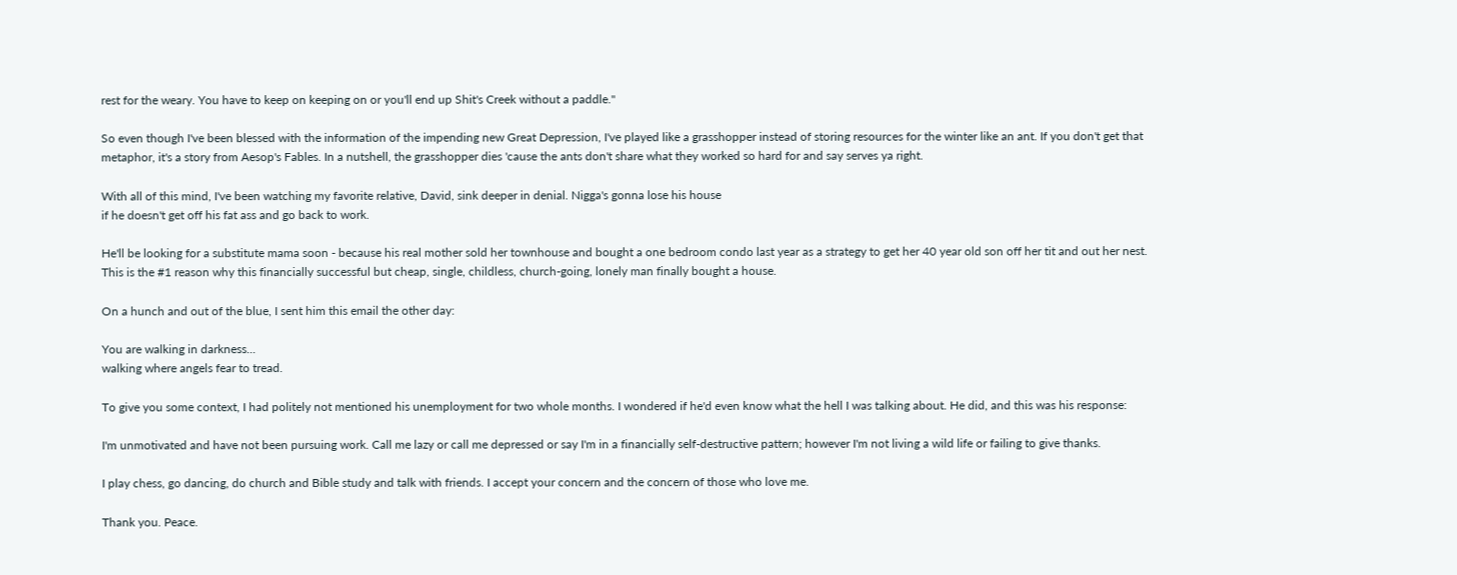rest for the weary. You have to keep on keeping on or you'll end up Shit's Creek without a paddle."

So even though I've been blessed with the information of the impending new Great Depression, I've played like a grasshopper instead of storing resources for the winter like an ant. If you don't get that metaphor, it's a story from Aesop's Fables. In a nutshell, the grasshopper dies 'cause the ants don't share what they worked so hard for and say serves ya right.

With all of this mind, I've been watching my favorite relative, David, sink deeper in denial. Nigga's gonna lose his house
if he doesn't get off his fat ass and go back to work.

He'll be looking for a substitute mama soon - because his real mother sold her townhouse and bought a one bedroom condo last year as a strategy to get her 40 year old son off her tit and out her nest. This is the #1 reason why this financially successful but cheap, single, childless, church-going, lonely man finally bought a house.

On a hunch and out of the blue, I sent him this email the other day:

You are walking in darkness...
walking where angels fear to tread.

To give you some context, I had politely not mentioned his unemployment for two whole months. I wondered if he'd even know what the hell I was talking about. He did, and this was his response:

I'm unmotivated and have not been pursuing work. Call me lazy or call me depressed or say I'm in a financially self-destructive pattern; however I'm not living a wild life or failing to give thanks.

I play chess, go dancing, do church and Bible study and talk with friends. I accept your concern and the concern of those who love me.

Thank you. Peace.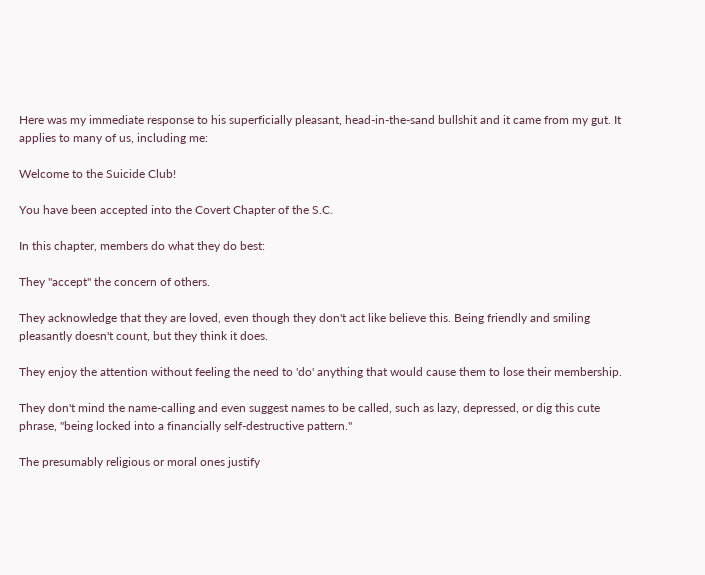Here was my immediate response to his superficially pleasant, head-in-the-sand bullshit and it came from my gut. It applies to many of us, including me:

Welcome to the Suicide Club!

You have been accepted into the Covert Chapter of the S.C.

In this chapter, members do what they do best:

They "accept" the concern of others.

They acknowledge that they are loved, even though they don't act like believe this. Being friendly and smiling pleasantly doesn't count, but they think it does.

They enjoy the attention without feeling the need to 'do' anything that would cause them to lose their membership.

They don't mind the name-calling and even suggest names to be called, such as lazy, depressed, or dig this cute phrase, "being locked into a financially self-destructive pattern."

The presumably religious or moral ones justify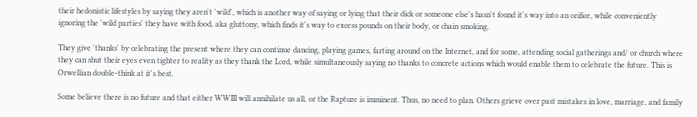their hedonistic lifestyles by saying they aren't 'wild', which is another way of saying or lying that their dick or someone else's hasn't found it's way into an orifice, while conveniently ignoring the 'wild parties' they have with food, aka gluttony, which finds it's way to excess pounds on their body, or chain smoking.

They give 'thanks' by celebrating the present where they can continue dancing, playing games, farting around on the Internet, and for some, attending social gatherings and/ or church where they can shut their eyes even tighter to reality as they thank the Lord, while simultaneously saying no thanks to concrete actions which would enable them to celebrate the future. This is Orwellian double-think at it's best.

Some believe there is no future and that either WWIII will annihilate us all, or the Rapture is imminent. Thus, no need to plan. Others grieve over past mistakes in love, marriage, and family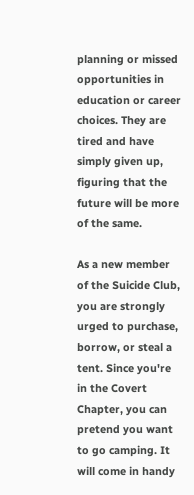planning or missed opportunities in education or career choices. They are tired and have simply given up, figuring that the future will be more of the same.

As a new member of the Suicide Club, you are strongly urged to purchase, borrow, or steal a tent. Since you're in the Covert Chapter, you can pretend you want to go camping. It will come in handy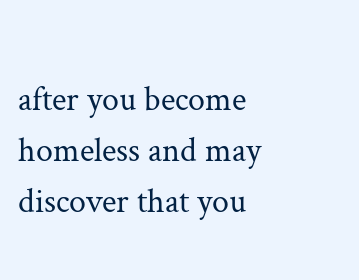after you become homeless and may discover that you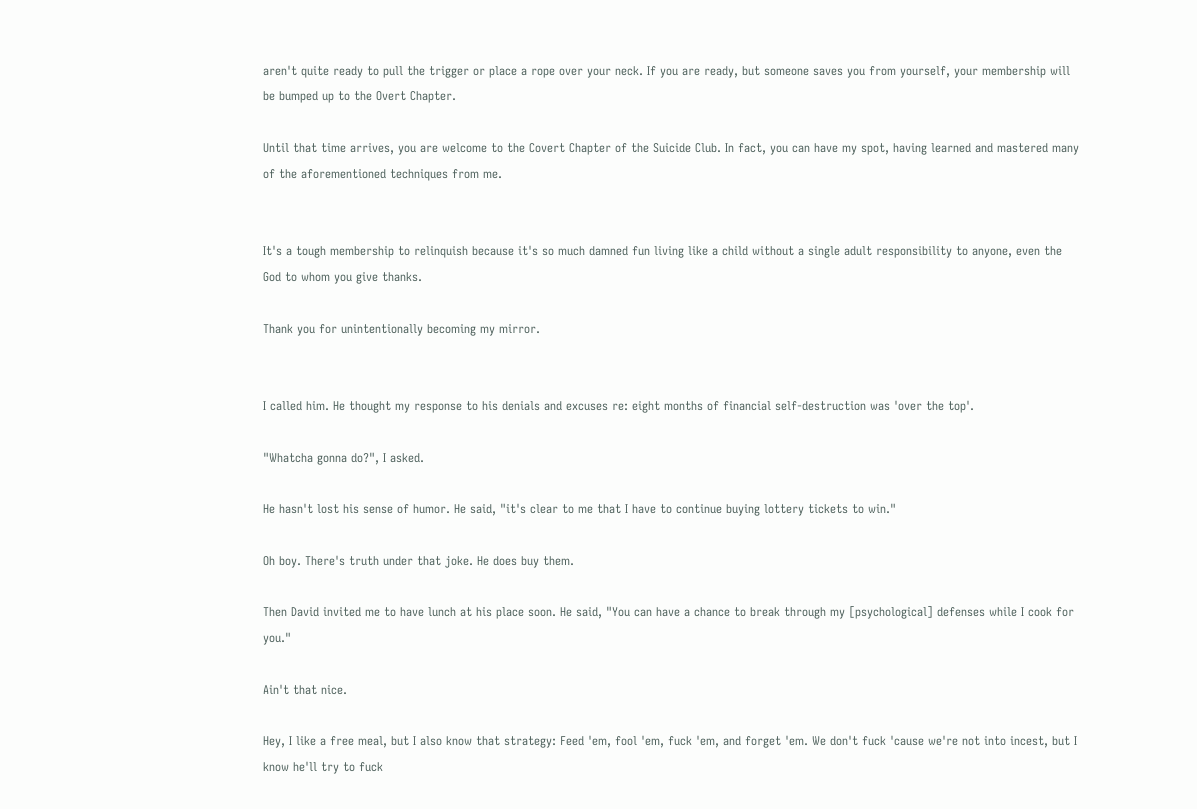aren't quite ready to pull the trigger or place a rope over your neck. If you are ready, but someone saves you from yourself, your membership will be bumped up to the Overt Chapter.

Until that time arrives, you are welcome to the Covert Chapter of the Suicide Club. In fact, you can have my spot, having learned and mastered many of the aforementioned techniques from me.


It's a tough membership to relinquish because it's so much damned fun living like a child without a single adult responsibility to anyone, even the God to whom you give thanks.

Thank you for unintentionally becoming my mirror.


I called him. He thought my response to his denials and excuses re: eight months of financial self-destruction was 'over the top'.

"Whatcha gonna do?", I asked.

He hasn't lost his sense of humor. He said, "it's clear to me that I have to continue buying lottery tickets to win."

Oh boy. There's truth under that joke. He does buy them.

Then David invited me to have lunch at his place soon. He said, "You can have a chance to break through my [psychological] defenses while I cook for you."

Ain't that nice.

Hey, I like a free meal, but I also know that strategy: Feed 'em, fool 'em, fuck 'em, and forget 'em. We don't fuck 'cause we're not into incest, but I know he'll try to fuck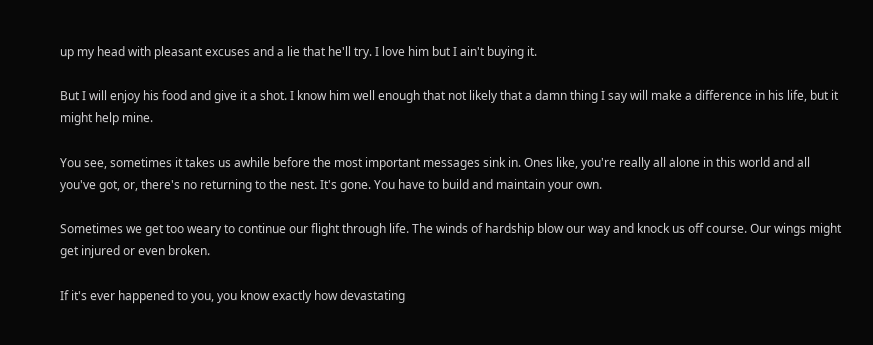up my head with pleasant excuses and a lie that he'll try. I love him but I ain't buying it.

But I will enjoy his food and give it a shot. I know him well enough that not likely that a damn thing I say will make a difference in his life, but it might help mine.

You see, sometimes it takes us awhile before the most important messages sink in. Ones like, you're really all alone in this world and all you've got, or, there's no returning to the nest. It's gone. You have to build and maintain your own.

Sometimes we get too weary to continue our flight through life. The winds of hardship blow our way and knock us off course. Our wings might get injured or even broken.

If it's ever happened to you, you know exactly how devastating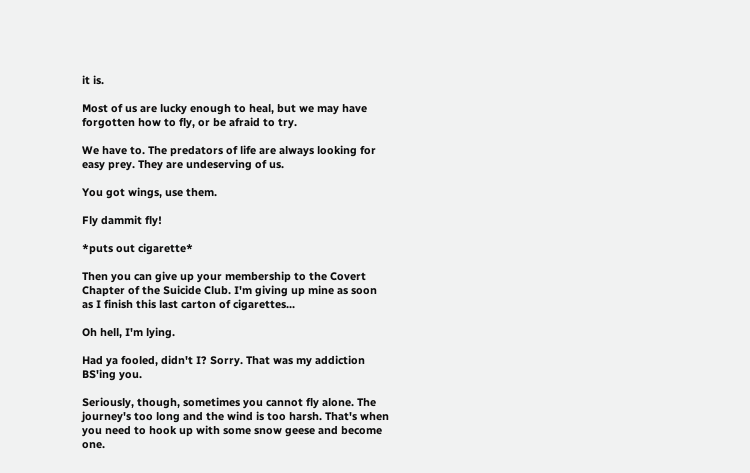it is.

Most of us are lucky enough to heal, but we may have forgotten how to fly, or be afraid to try.

We have to. The predators of life are always looking for easy prey. They are undeserving of us.

You got wings, use them.

Fly dammit fly!

*puts out cigarette*

Then you can give up your membership to the Covert Chapter of the Suicide Club. I'm giving up mine as soon as I finish this last carton of cigarettes...

Oh hell, I'm lying.

Had ya fooled, didn't I? Sorry. That was my addiction BS'ing you.

Seriously, though, sometimes you cannot fly alone. The journey's too long and the wind is too harsh. That's when you need to hook up with some snow geese and become one.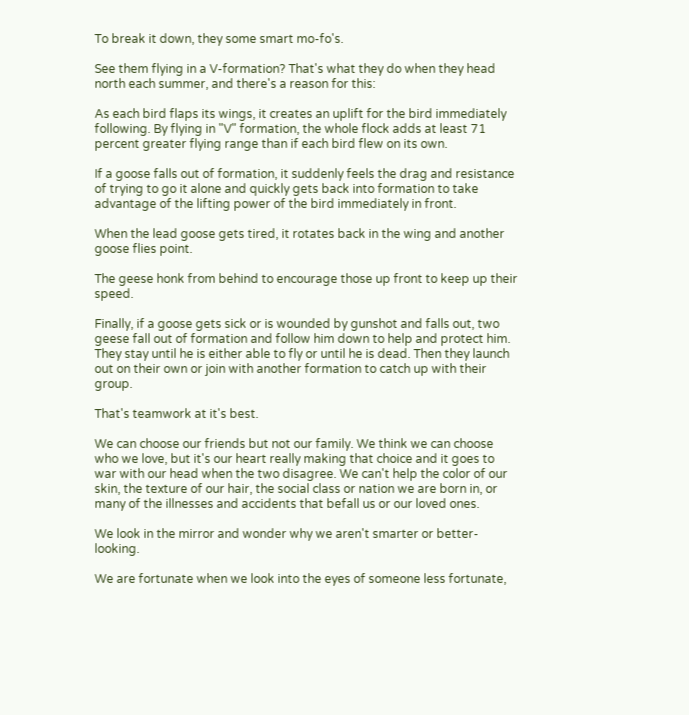To break it down, they some smart mo-fo's.

See them flying in a V-formation? That's what they do when they head north each summer, and there's a reason for this:

As each bird flaps its wings, it creates an uplift for the bird immediately following. By flying in "V" formation, the whole flock adds at least 71 percent greater flying range than if each bird flew on its own.

If a goose falls out of formation, it suddenly feels the drag and resistance of trying to go it alone and quickly gets back into formation to take advantage of the lifting power of the bird immediately in front.

When the lead goose gets tired, it rotates back in the wing and another goose flies point.

The geese honk from behind to encourage those up front to keep up their speed.

Finally, if a goose gets sick or is wounded by gunshot and falls out, two geese fall out of formation and follow him down to help and protect him. They stay until he is either able to fly or until he is dead. Then they launch out on their own or join with another formation to catch up with their group.

That's teamwork at it's best.

We can choose our friends but not our family. We think we can choose who we love, but it's our heart really making that choice and it goes to war with our head when the two disagree. We can't help the color of our skin, the texture of our hair, the social class or nation we are born in, or many of the illnesses and accidents that befall us or our loved ones.

We look in the mirror and wonder why we aren't smarter or better-looking.

We are fortunate when we look into the eyes of someone less fortunate,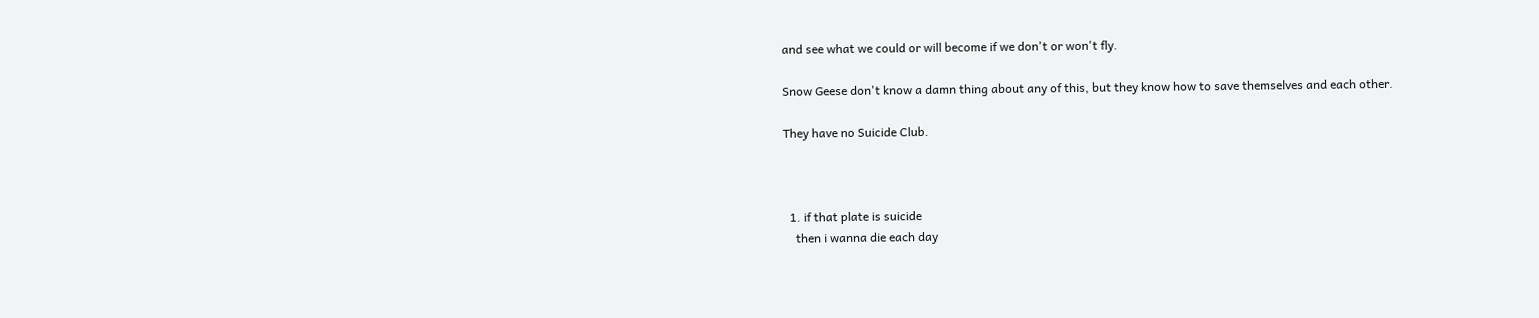and see what we could or will become if we don't or won't fly.

Snow Geese don't know a damn thing about any of this, but they know how to save themselves and each other.

They have no Suicide Club.



  1. if that plate is suicide
    then i wanna die each day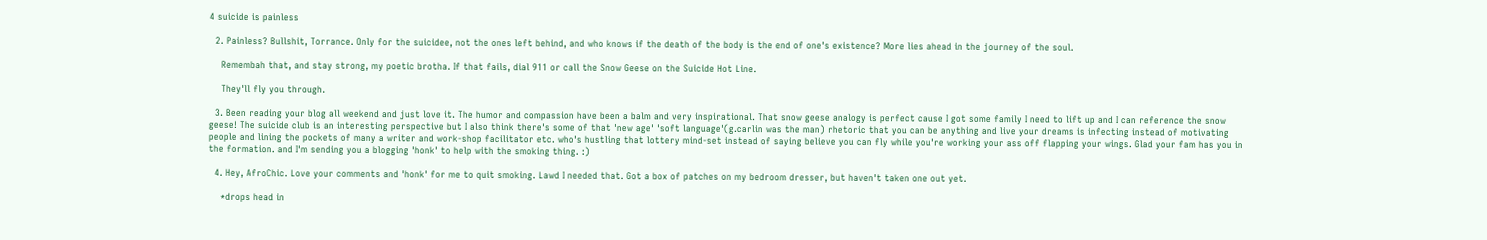4 suicide is painless

  2. Painless? Bullshit, Torrance. Only for the suicidee, not the ones left behind, and who knows if the death of the body is the end of one's existence? More lies ahead in the journey of the soul.

    Remembah that, and stay strong, my poetic brotha. If that fails, dial 911 or call the Snow Geese on the Suicide Hot Line.

    They'll fly you through.

  3. Been reading your blog all weekend and just love it. The humor and compassion have been a balm and very inspirational. That snow geese analogy is perfect cause I got some family I need to lift up and I can reference the snow geese! The suicide club is an interesting perspective but I also think there's some of that 'new age' 'soft language'(g.carlin was the man) rhetoric that you can be anything and live your dreams is infecting instead of motivating people and lining the pockets of many a writer and work-shop facilitator etc. who's hustling that lottery mind-set instead of saying believe you can fly while you're working your ass off flapping your wings. Glad your fam has you in the formation. and I'm sending you a blogging 'honk' to help with the smoking thing. :)

  4. Hey, AfroChic. Love your comments and 'honk' for me to quit smoking. Lawd I needed that. Got a box of patches on my bedroom dresser, but haven't taken one out yet.

    *drops head in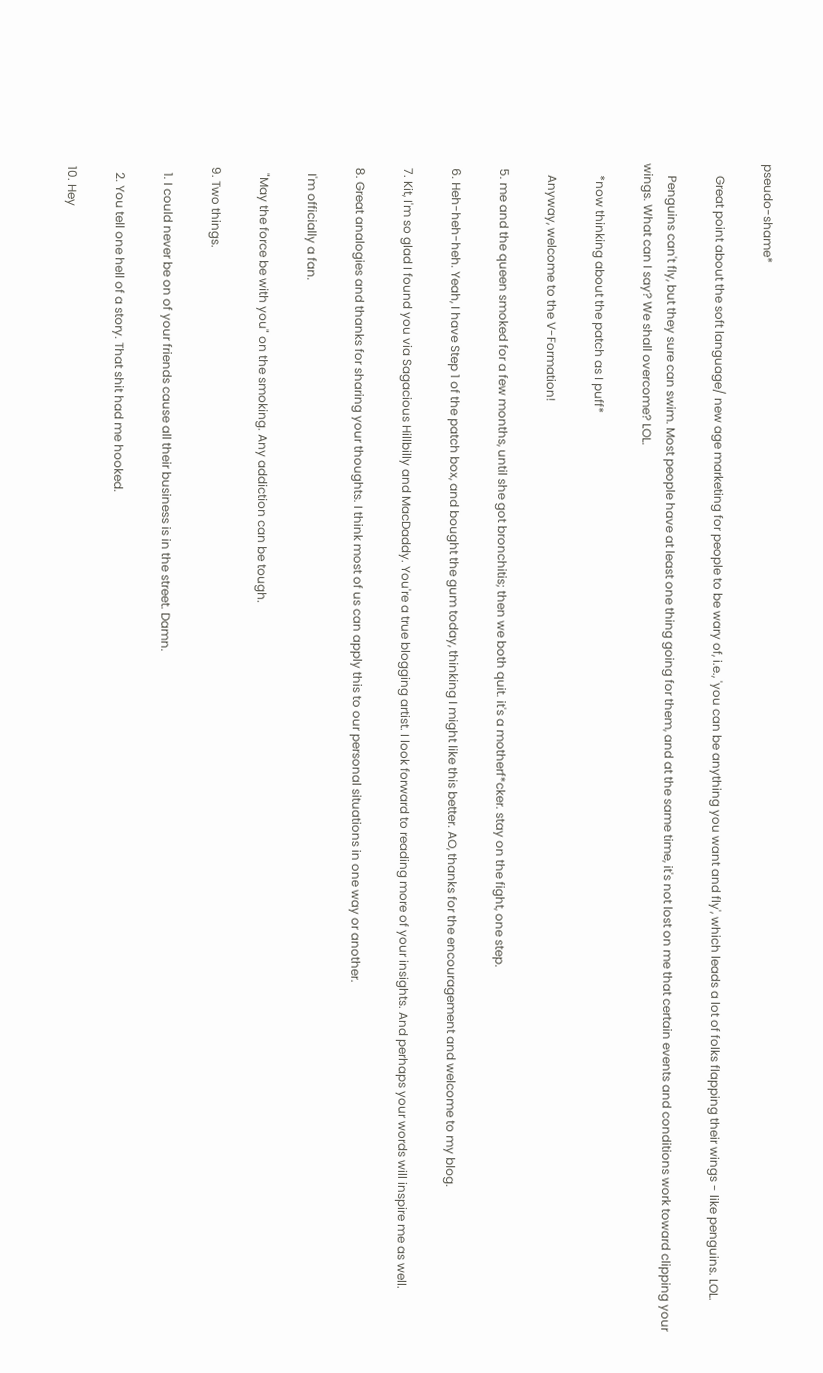pseudo-shame*

    Great point about the soft language/ new age marketing for people to be wary of, i.e., 'you can be anything you want and fly', which leads a lot of folks flapping their wings - like penguins. LOL.

    Penguins can't fly, but they sure can swim. Most people have at least one thing going for them, and at the same time, it's not lost on me that certain events and conditions work toward clipping your wings. What can I say? We shall overcome? LOL.

    *now thinking about the patch as I puff*

    Anyway, welcome to the V-Formation!

  5. me and the queen smoked for a few months, until she got bronchitis; then we both quit. it's a motherf*cker. stay on the fight, one step.

  6. Heh-heh-heh. Yeah, I have Step 1 of the patch box, and bought the gum today, thinking I might like this better. AO, thanks for the encouragement and welcome to my blog.

  7. Kit, I'm so glad I found you via Sagacious Hillbilly and MacDaddy. You're a true blogging artist. I look forward to reading more of your insights. And perhaps your words will inspire me as well.

  8. Great analogies and thanks for sharing your thoughts. I think most of us can apply this to our personal situations in one way or another.

    I'm officially a fan.

    "May the force be with you" on the smoking. Any addiction can be tough.

  9. Two things.

    1. I could never be on of your friends cause all their business is in the street. Damn.

    2. You tell one hell of a story. That shit had me hooked.

  10. Hey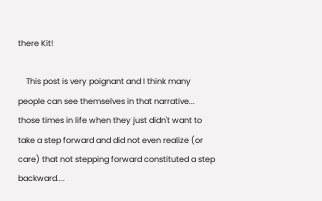there Kit!

    This post is very poignant and I think many people can see themselves in that narrative... those times in life when they just didn't want to take a step forward and did not even realize (or care) that not stepping forward constituted a step backward....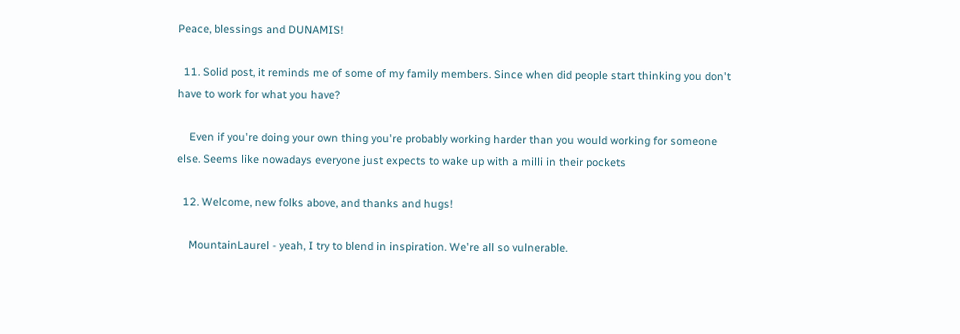Peace, blessings and DUNAMIS!

  11. Solid post, it reminds me of some of my family members. Since when did people start thinking you don't have to work for what you have?

    Even if you're doing your own thing you're probably working harder than you would working for someone else. Seems like nowadays everyone just expects to wake up with a milli in their pockets

  12. Welcome, new folks above, and thanks and hugs!

    MountainLaurel - yeah, I try to blend in inspiration. We're all so vulnerable.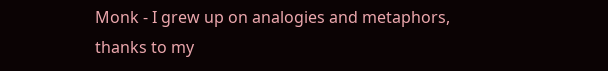Monk - I grew up on analogies and metaphors, thanks to my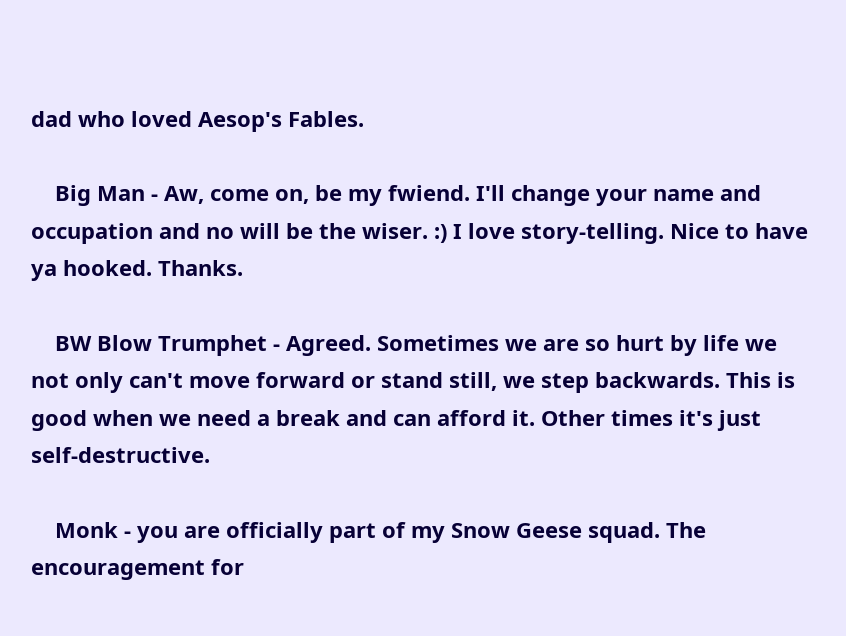dad who loved Aesop's Fables.

    Big Man - Aw, come on, be my fwiend. I'll change your name and occupation and no will be the wiser. :) I love story-telling. Nice to have ya hooked. Thanks.

    BW Blow Trumphet - Agreed. Sometimes we are so hurt by life we not only can't move forward or stand still, we step backwards. This is good when we need a break and can afford it. Other times it's just self-destructive.

    Monk - you are officially part of my Snow Geese squad. The encouragement for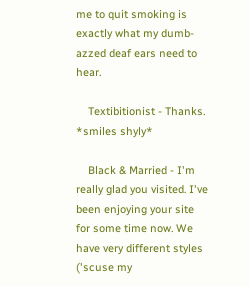me to quit smoking is exactly what my dumb-azzed deaf ears need to hear.

    Textibitionist - Thanks. *smiles shyly*

    Black & Married - I'm really glad you visited. I've been enjoying your site for some time now. We have very different styles ('scuse my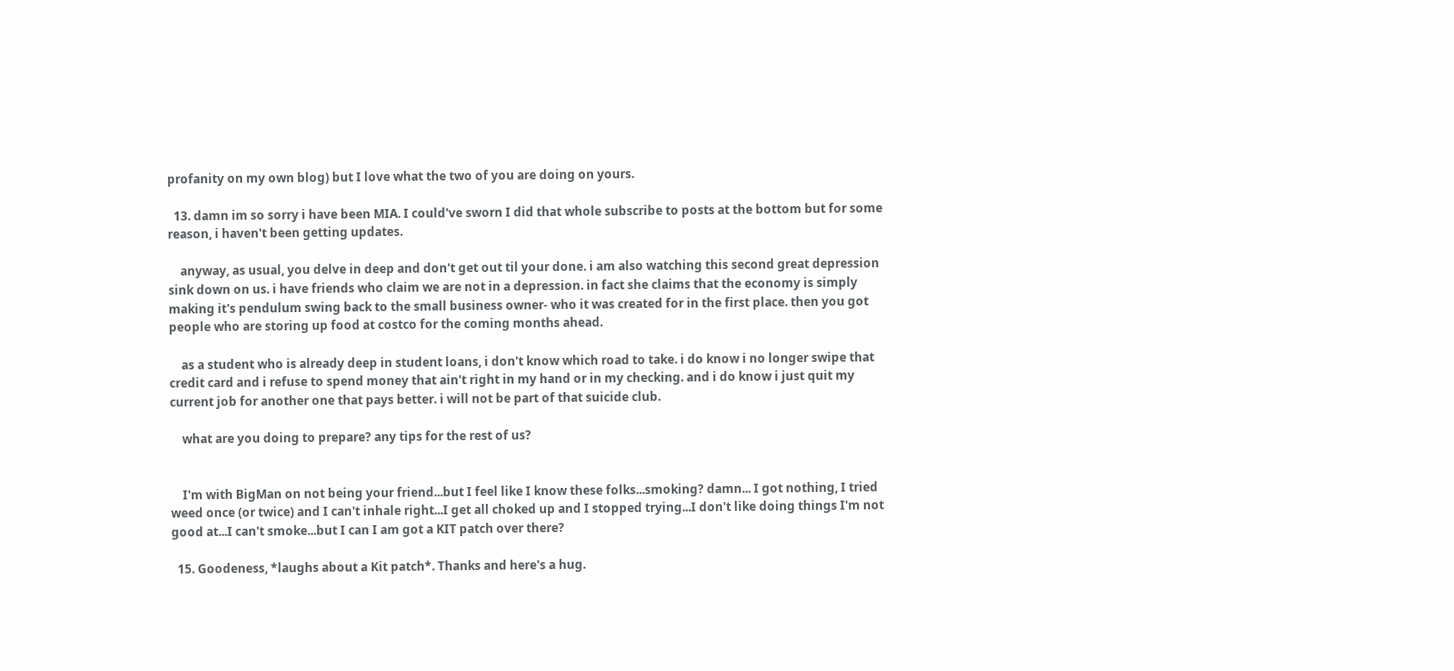profanity on my own blog) but I love what the two of you are doing on yours.

  13. damn im so sorry i have been MIA. I could've sworn I did that whole subscribe to posts at the bottom but for some reason, i haven't been getting updates.

    anyway, as usual, you delve in deep and don't get out til your done. i am also watching this second great depression sink down on us. i have friends who claim we are not in a depression. in fact she claims that the economy is simply making it's pendulum swing back to the small business owner- who it was created for in the first place. then you got people who are storing up food at costco for the coming months ahead.

    as a student who is already deep in student loans, i don't know which road to take. i do know i no longer swipe that credit card and i refuse to spend money that ain't right in my hand or in my checking. and i do know i just quit my current job for another one that pays better. i will not be part of that suicide club.

    what are you doing to prepare? any tips for the rest of us?


    I'm with BigMan on not being your friend...but I feel like I know these folks...smoking? damn... I got nothing, I tried weed once (or twice) and I can't inhale right...I get all choked up and I stopped trying...I don't like doing things I'm not good at...I can't smoke...but I can I am got a KIT patch over there?

  15. Goodeness, *laughs about a Kit patch*. Thanks and here's a hug.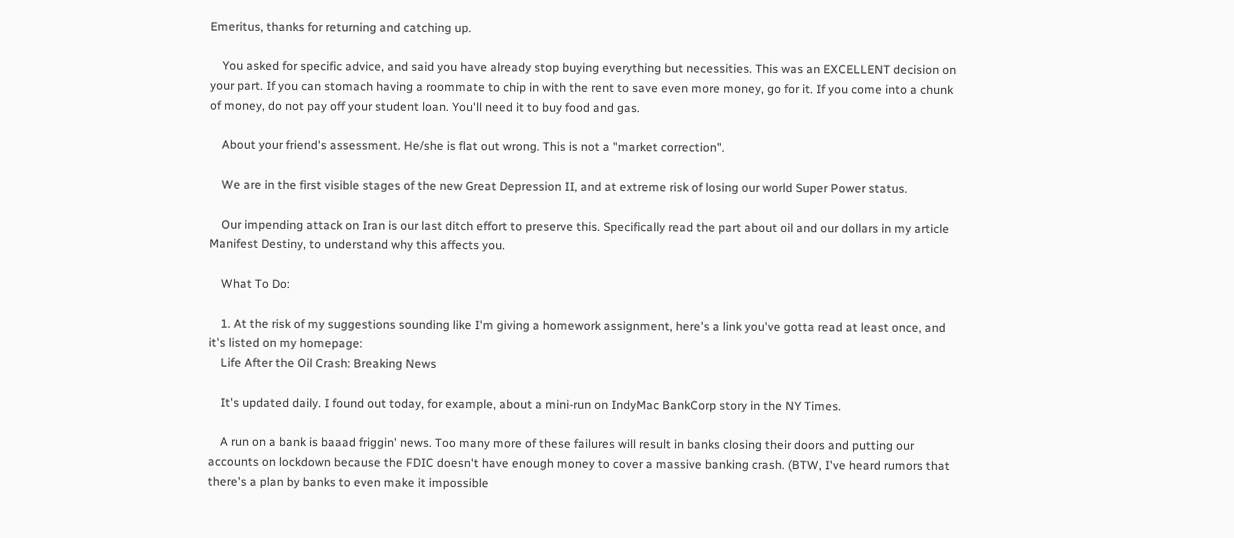Emeritus, thanks for returning and catching up.

    You asked for specific advice, and said you have already stop buying everything but necessities. This was an EXCELLENT decision on your part. If you can stomach having a roommate to chip in with the rent to save even more money, go for it. If you come into a chunk of money, do not pay off your student loan. You'll need it to buy food and gas.

    About your friend's assessment. He/she is flat out wrong. This is not a "market correction".

    We are in the first visible stages of the new Great Depression II, and at extreme risk of losing our world Super Power status.

    Our impending attack on Iran is our last ditch effort to preserve this. Specifically read the part about oil and our dollars in my article Manifest Destiny, to understand why this affects you.

    What To Do:

    1. At the risk of my suggestions sounding like I'm giving a homework assignment, here's a link you've gotta read at least once, and it's listed on my homepage:
    Life After the Oil Crash: Breaking News

    It's updated daily. I found out today, for example, about a mini-run on IndyMac BankCorp story in the NY Times.

    A run on a bank is baaad friggin' news. Too many more of these failures will result in banks closing their doors and putting our accounts on lockdown because the FDIC doesn't have enough money to cover a massive banking crash. (BTW, I've heard rumors that there's a plan by banks to even make it impossible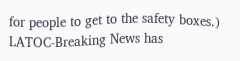for people to get to the safety boxes.) LATOC-Breaking News has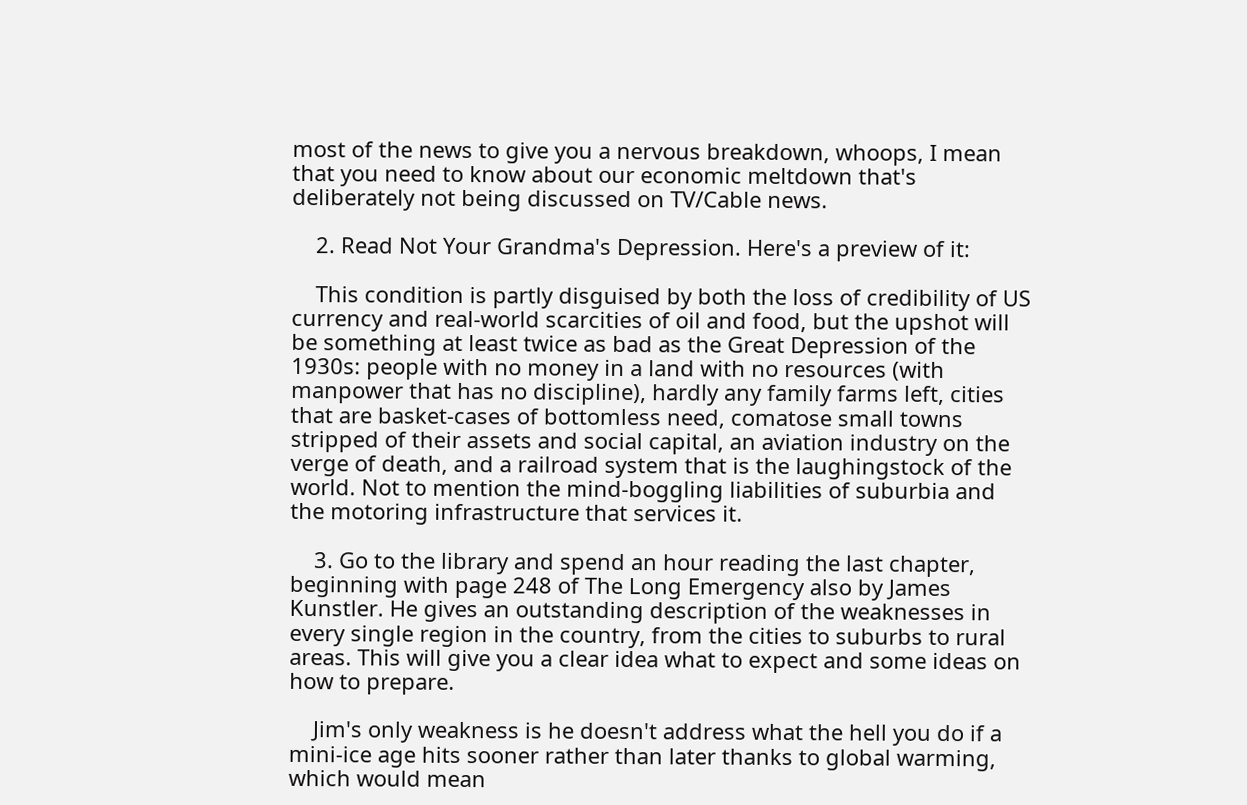most of the news to give you a nervous breakdown, whoops, I mean that you need to know about our economic meltdown that's deliberately not being discussed on TV/Cable news.

    2. Read Not Your Grandma's Depression. Here's a preview of it:

    This condition is partly disguised by both the loss of credibility of US currency and real-world scarcities of oil and food, but the upshot will be something at least twice as bad as the Great Depression of the 1930s: people with no money in a land with no resources (with manpower that has no discipline), hardly any family farms left, cities that are basket-cases of bottomless need, comatose small towns stripped of their assets and social capital, an aviation industry on the verge of death, and a railroad system that is the laughingstock of the world. Not to mention the mind-boggling liabilities of suburbia and the motoring infrastructure that services it.

    3. Go to the library and spend an hour reading the last chapter, beginning with page 248 of The Long Emergency also by James Kunstler. He gives an outstanding description of the weaknesses in every single region in the country, from the cities to suburbs to rural areas. This will give you a clear idea what to expect and some ideas on how to prepare.

    Jim's only weakness is he doesn't address what the hell you do if a mini-ice age hits sooner rather than later thanks to global warming, which would mean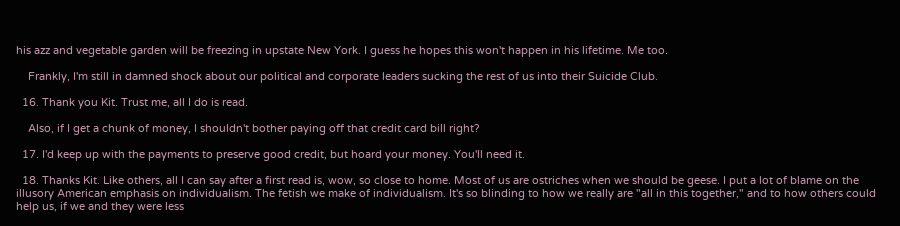his azz and vegetable garden will be freezing in upstate New York. I guess he hopes this won't happen in his lifetime. Me too.

    Frankly, I'm still in damned shock about our political and corporate leaders sucking the rest of us into their Suicide Club.

  16. Thank you Kit. Trust me, all I do is read.

    Also, if I get a chunk of money, I shouldn't bother paying off that credit card bill right?

  17. I'd keep up with the payments to preserve good credit, but hoard your money. You'll need it.

  18. Thanks Kit. Like others, all I can say after a first read is, wow, so close to home. Most of us are ostriches when we should be geese. I put a lot of blame on the illusory American emphasis on individualism. The fetish we make of individualism. It's so blinding to how we really are "all in this together," and to how others could help us, if we and they were less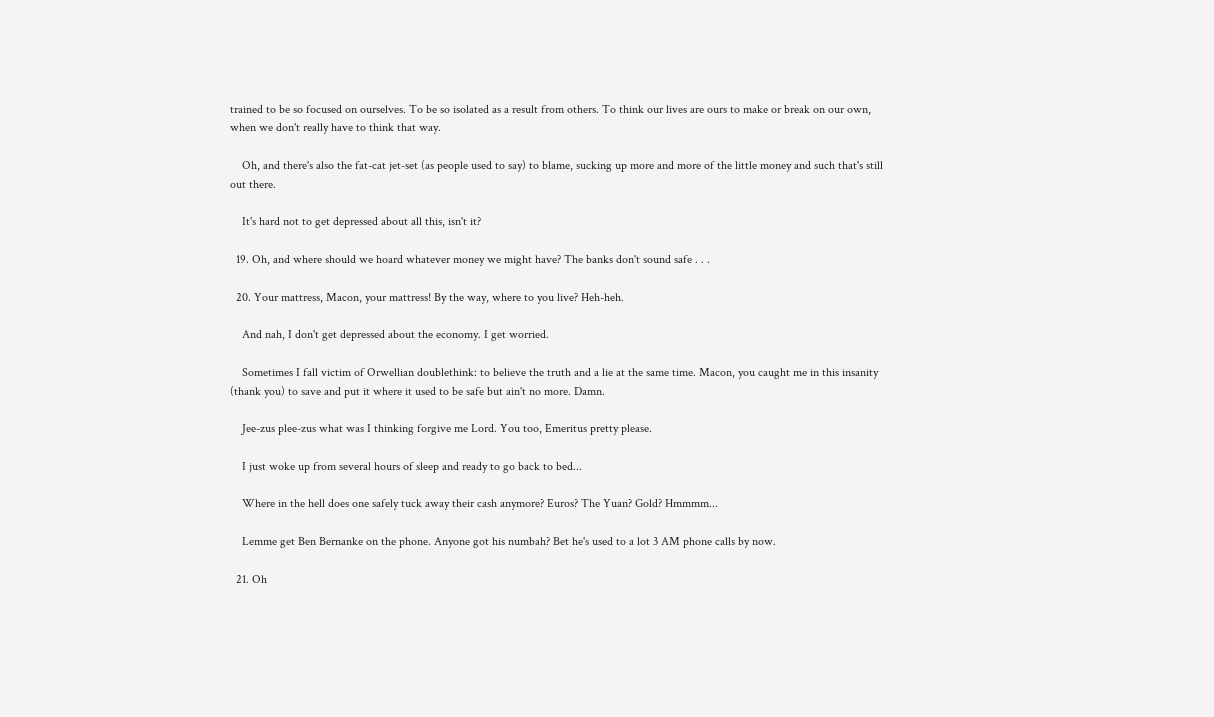trained to be so focused on ourselves. To be so isolated as a result from others. To think our lives are ours to make or break on our own, when we don't really have to think that way.

    Oh, and there's also the fat-cat jet-set (as people used to say) to blame, sucking up more and more of the little money and such that's still out there.

    It's hard not to get depressed about all this, isn't it?

  19. Oh, and where should we hoard whatever money we might have? The banks don't sound safe . . .

  20. Your mattress, Macon, your mattress! By the way, where to you live? Heh-heh.

    And nah, I don't get depressed about the economy. I get worried.

    Sometimes I fall victim of Orwellian doublethink: to believe the truth and a lie at the same time. Macon, you caught me in this insanity (thank you) to save and put it where it used to be safe but ain't no more. Damn.

    Jee-zus plee-zus what was I thinking forgive me Lord. You too, Emeritus pretty please.

    I just woke up from several hours of sleep and ready to go back to bed...

    Where in the hell does one safely tuck away their cash anymore? Euros? The Yuan? Gold? Hmmmm...

    Lemme get Ben Bernanke on the phone. Anyone got his numbah? Bet he's used to a lot 3 AM phone calls by now.

  21. Oh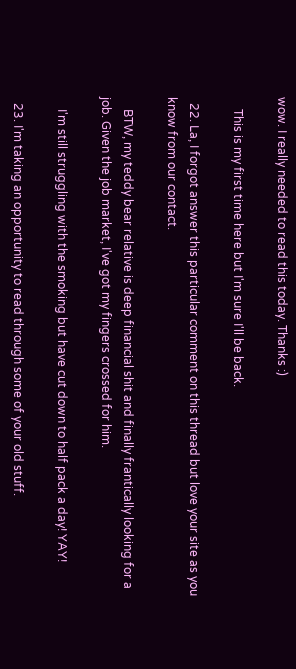wow. I really needed to read this today. Thanks :)

    This is my first time here but I'm sure I'll be back.

  22. La, I forgot answer this particular comment on this thread but love your site as you know from our contact.

    BTW, my teddy bear relative is deep financial shit and finally frantically looking for a job. Given the job market, I've got my fingers crossed for him.

    I'm still struggling with the smoking but have cut down to half pack a day! YAY!

  23. I'm taking an opportunity to read through some of your old stuff.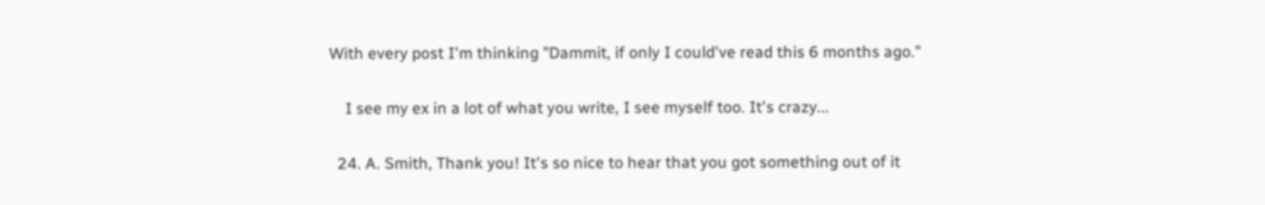With every post I'm thinking "Dammit, if only I could've read this 6 months ago."

    I see my ex in a lot of what you write, I see myself too. It's crazy...

  24. A. Smith, Thank you! It's so nice to hear that you got something out of it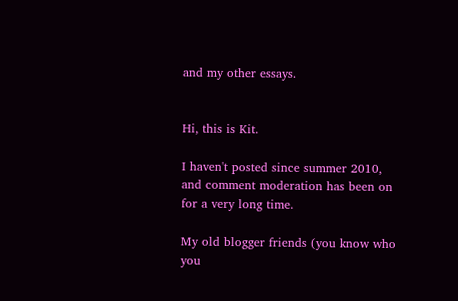and my other essays.


Hi, this is Kit.

I haven't posted since summer 2010, and comment moderation has been on for a very long time.

My old blogger friends (you know who you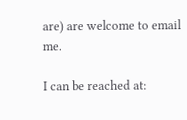are) are welcome to email me.

I can be reached at: